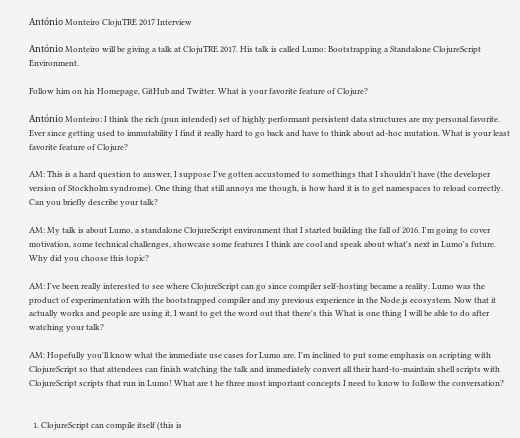António Monteiro ClojuTRE 2017 Interview

António Monteiro will be giving a talk at ClojuTRE 2017. His talk is called Lumo: Bootstrapping a Standalone ClojureScript Environment.

Follow him on his Homepage, GitHub and Twitter. What is your favorite feature of Clojure?

António Monteiro: I think the rich (pun intended) set of highly performant persistent data structures are my personal favorite. Ever since getting used to immutability I find it really hard to go back and have to think about ad-hoc mutation. What is your least favorite feature of Clojure?

AM: This is a hard question to answer, I suppose I've gotten accustomed to somethings that I shouldn't have (the developer version of Stockholm syndrome). One thing that still annoys me though, is how hard it is to get namespaces to reload correctly. Can you briefly describe your talk?

AM: My talk is about Lumo, a standalone ClojureScript environment that I started building the fall of 2016. I'm going to cover motivation, some technical challenges, showcase some features I think are cool and speak about what's next in Lumo's future. Why did you choose this topic?

AM: I've been really interested to see where ClojureScript can go since compiler self-hosting became a reality. Lumo was the product of experimentation with the bootstrapped compiler and my previous experience in the Node.js ecosystem. Now that it actually works and people are using it, I want to get the word out that there's this What is one thing I will be able to do after watching your talk?

AM: Hopefully you'll know what the immediate use cases for Lumo are. I'm inclined to put some emphasis on scripting with ClojureScript so that attendees can finish watching the talk and immediately convert all their hard-to-maintain shell scripts with ClojureScript scripts that run in Lumo! What are t he three most important concepts I need to know to follow the conversation?


  1. ClojureScript can compile itself (this is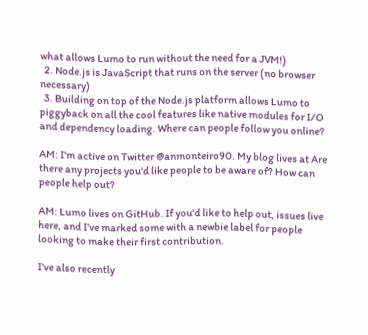what allows Lumo to run without the need for a JVM!)
  2. Node.js is JavaScript that runs on the server (no browser necessary)
  3. Building on top of the Node.js platform allows Lumo to piggyback on all the cool features like native modules for I/O and dependency loading. Where can people follow you online?

AM: I'm active on Twitter @anmonteiro90. My blog lives at Are there any projects you'd like people to be aware of? How can people help out?

AM: Lumo lives on GitHub. If you'd like to help out, issues live here, and I've marked some with a newbie label for people looking to make their first contribution.

I've also recently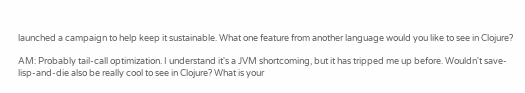launched a campaign to help keep it sustainable. What one feature from another language would you like to see in Clojure?

AM: Probably tail-call optimization. I understand it's a JVM shortcoming, but it has tripped me up before. Wouldn't save-lisp-and-die also be really cool to see in Clojure? What is your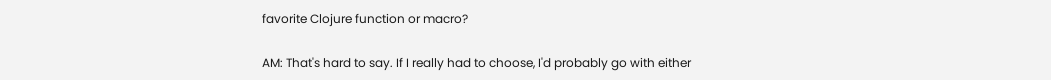favorite Clojure function or macro?

AM: That's hard to say. If I really had to choose, I'd probably go with either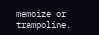memoize or trampoline.